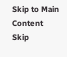Skip to Main Content
Skip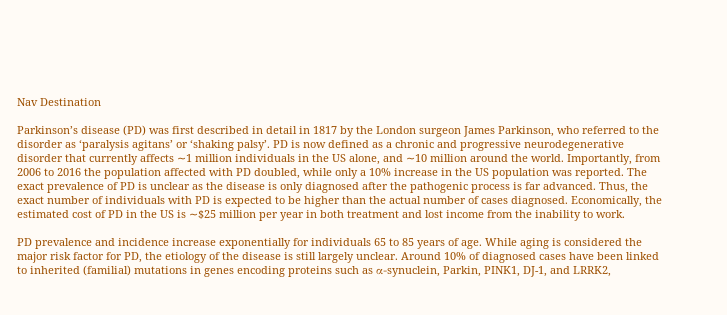Nav Destination

Parkinson’s disease (PD) was first described in detail in 1817 by the London surgeon James Parkinson, who referred to the disorder as ‘paralysis agitans’ or ‘shaking palsy’. PD is now defined as a chronic and progressive neurodegenerative disorder that currently affects ∼1 million individuals in the US alone, and ∼10 million around the world. Importantly, from 2006 to 2016 the population affected with PD doubled, while only a 10% increase in the US population was reported. The exact prevalence of PD is unclear as the disease is only diagnosed after the pathogenic process is far advanced. Thus, the exact number of individuals with PD is expected to be higher than the actual number of cases diagnosed. Economically, the estimated cost of PD in the US is ∼$25 million per year in both treatment and lost income from the inability to work.

PD prevalence and incidence increase exponentially for individuals 65 to 85 years of age. While aging is considered the major risk factor for PD, the etiology of the disease is still largely unclear. Around 10% of diagnosed cases have been linked to inherited (familial) mutations in genes encoding proteins such as α-synuclein, Parkin, PINK1, DJ-1, and LRRK2,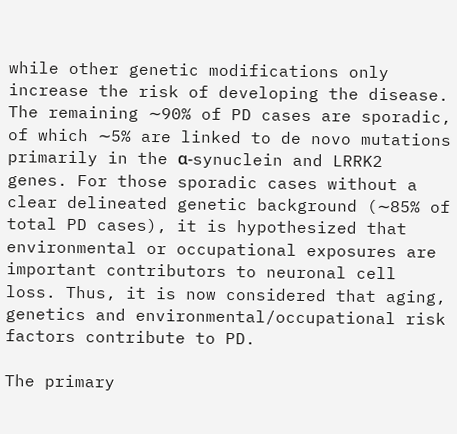while other genetic modifications only increase the risk of developing the disease. The remaining ∼90% of PD cases are sporadic, of which ∼5% are linked to de novo mutations primarily in the α-synuclein and LRRK2 genes. For those sporadic cases without a clear delineated genetic background (∼85% of total PD cases), it is hypothesized that environmental or occupational exposures are important contributors to neuronal cell loss. Thus, it is now considered that aging, genetics and environmental/occupational risk factors contribute to PD.

The primary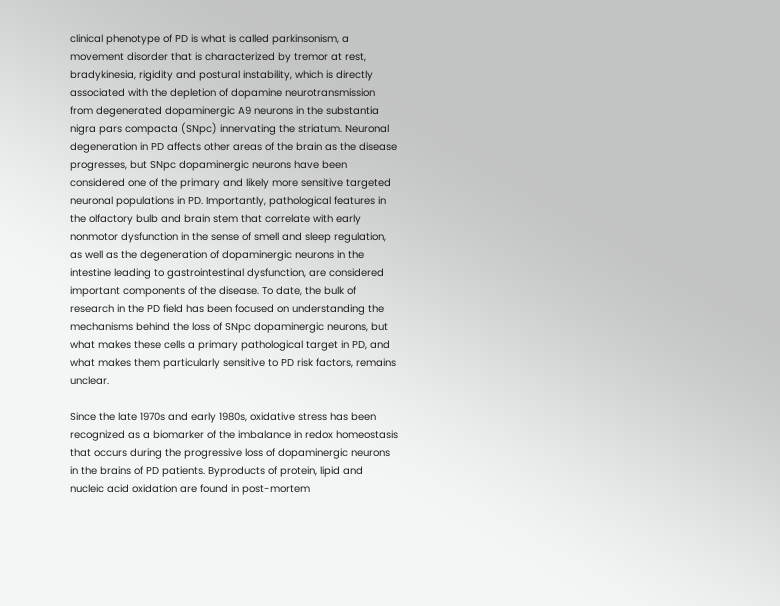clinical phenotype of PD is what is called parkinsonism, a movement disorder that is characterized by tremor at rest, bradykinesia, rigidity and postural instability, which is directly associated with the depletion of dopamine neurotransmission from degenerated dopaminergic A9 neurons in the substantia nigra pars compacta (SNpc) innervating the striatum. Neuronal degeneration in PD affects other areas of the brain as the disease progresses, but SNpc dopaminergic neurons have been considered one of the primary and likely more sensitive targeted neuronal populations in PD. Importantly, pathological features in the olfactory bulb and brain stem that correlate with early nonmotor dysfunction in the sense of smell and sleep regulation, as well as the degeneration of dopaminergic neurons in the intestine leading to gastrointestinal dysfunction, are considered important components of the disease. To date, the bulk of research in the PD field has been focused on understanding the mechanisms behind the loss of SNpc dopaminergic neurons, but what makes these cells a primary pathological target in PD, and what makes them particularly sensitive to PD risk factors, remains unclear.

Since the late 1970s and early 1980s, oxidative stress has been recognized as a biomarker of the imbalance in redox homeostasis that occurs during the progressive loss of dopaminergic neurons in the brains of PD patients. Byproducts of protein, lipid and nucleic acid oxidation are found in post-mortem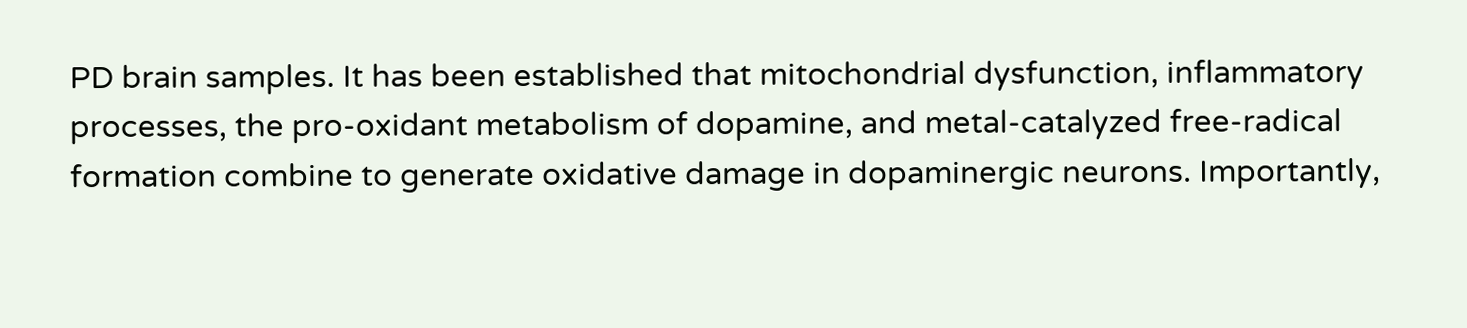PD brain samples. It has been established that mitochondrial dysfunction, inflammatory processes, the pro-oxidant metabolism of dopamine, and metal-catalyzed free-radical formation combine to generate oxidative damage in dopaminergic neurons. Importantly,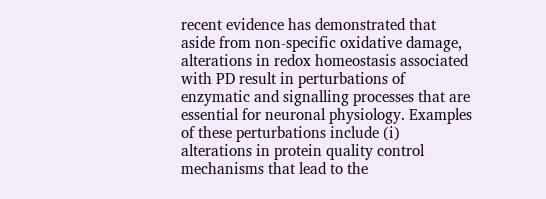recent evidence has demonstrated that aside from non-specific oxidative damage, alterations in redox homeostasis associated with PD result in perturbations of enzymatic and signalling processes that are essential for neuronal physiology. Examples of these perturbations include (i) alterations in protein quality control mechanisms that lead to the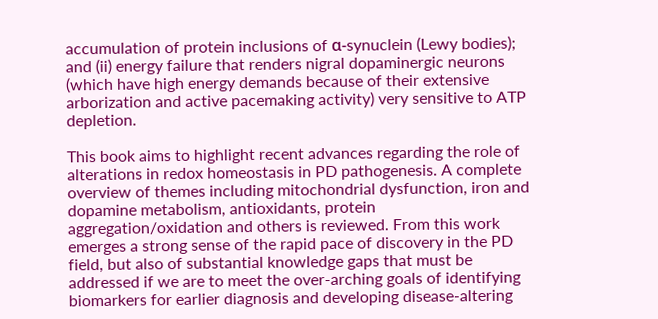accumulation of protein inclusions of α-synuclein (Lewy bodies); and (ii) energy failure that renders nigral dopaminergic neurons (which have high energy demands because of their extensive arborization and active pacemaking activity) very sensitive to ATP depletion.

This book aims to highlight recent advances regarding the role of alterations in redox homeostasis in PD pathogenesis. A complete overview of themes including mitochondrial dysfunction, iron and dopamine metabolism, antioxidants, protein aggregation/oxidation and others is reviewed. From this work emerges a strong sense of the rapid pace of discovery in the PD field, but also of substantial knowledge gaps that must be addressed if we are to meet the over-arching goals of identifying biomarkers for earlier diagnosis and developing disease-altering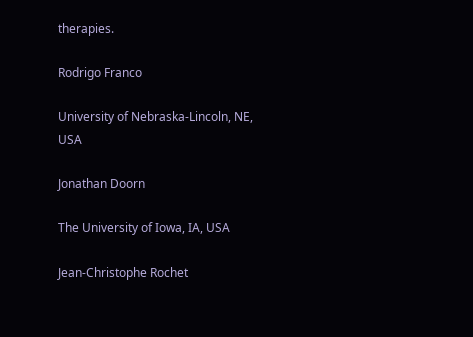therapies.

Rodrigo Franco

University of Nebraska-Lincoln, NE, USA

Jonathan Doorn

The University of Iowa, IA, USA

Jean-Christophe Rochet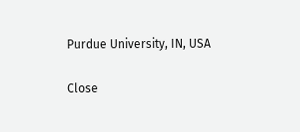Purdue University, IN, USA

Close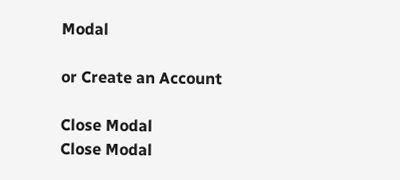Modal

or Create an Account

Close Modal
Close Modal